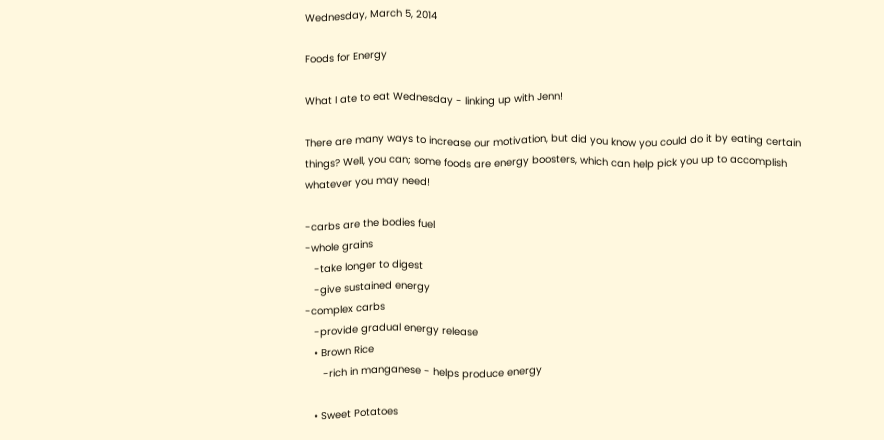Wednesday, March 5, 2014

Foods for Energy

What I ate to eat Wednesday - linking up with Jenn!

There are many ways to increase our motivation, but did you know you could do it by eating certain things? Well, you can; some foods are energy boosters, which can help pick you up to accomplish whatever you may need!

-carbs are the bodies fuel
-whole grains
   -take longer to digest
   -give sustained energy
-complex carbs
   -provide gradual energy release
   • Brown Rice
      -rich in manganese - helps produce energy

   • Sweet Potatoes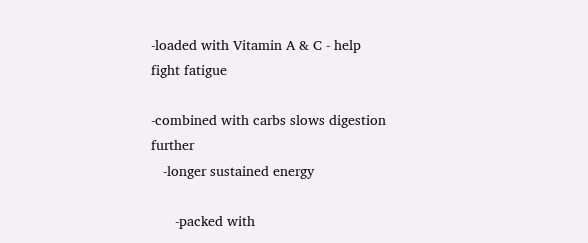-loaded with Vitamin A & C - help fight fatigue

-combined with carbs slows digestion further
   -longer sustained energy

      -packed with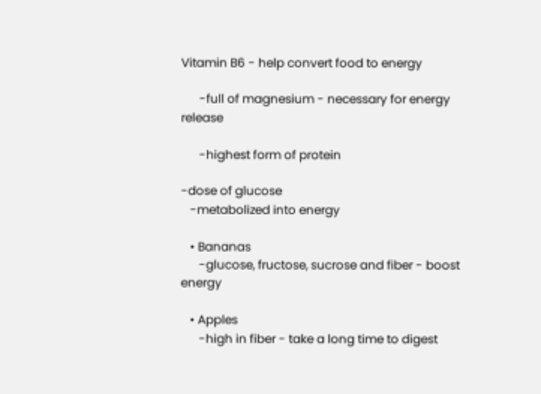Vitamin B6 - help convert food to energy

      -full of magnesium - necessary for energy release

      -highest form of protein

-dose of glucose
   -metabolized into energy

   • Bananas
      -glucose, fructose, sucrose and fiber - boost energy

   • Apples
      -high in fiber - take a long time to digest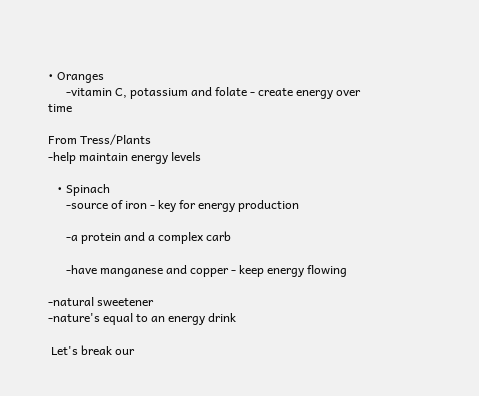• Oranges
      -vitamin C, potassium and folate - create energy over time

From Tress/Plants
-help maintain energy levels

   • Spinach
      -source of iron - key for energy production

      -a protein and a complex carb

      -have manganese and copper - keep energy flowing

-natural sweetener
-nature's equal to an energy drink

 Let's break our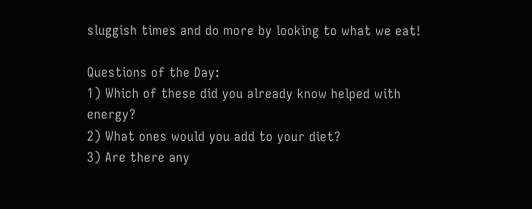sluggish times and do more by looking to what we eat!

Questions of the Day:
1) Which of these did you already know helped with energy?
2) What ones would you add to your diet?
3) Are there any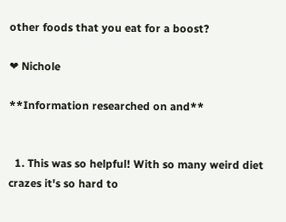other foods that you eat for a boost?

❤ Nichole

**Information researched on and**


  1. This was so helpful! With so many weird diet crazes it's so hard to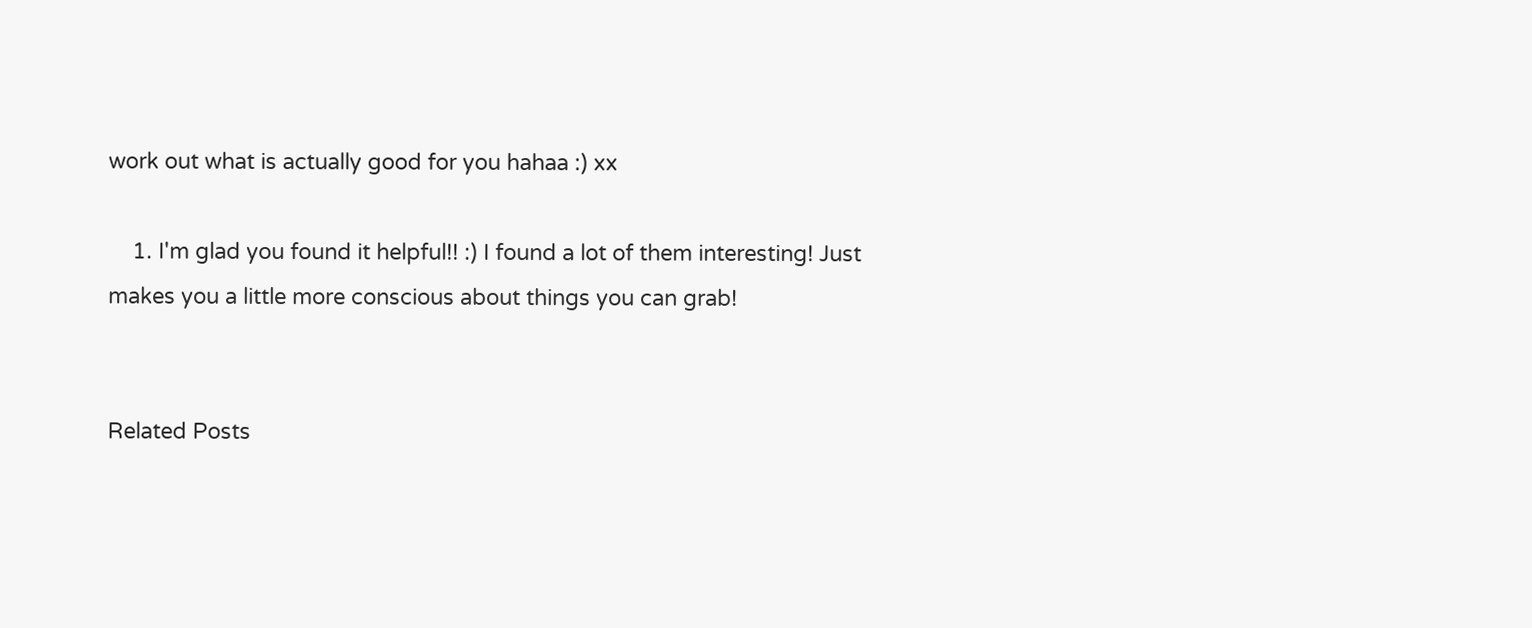work out what is actually good for you hahaa :) xx

    1. I'm glad you found it helpful!! :) I found a lot of them interesting! Just makes you a little more conscious about things you can grab!


Related Posts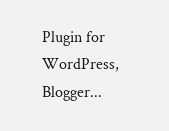Plugin for WordPress, Blogger...